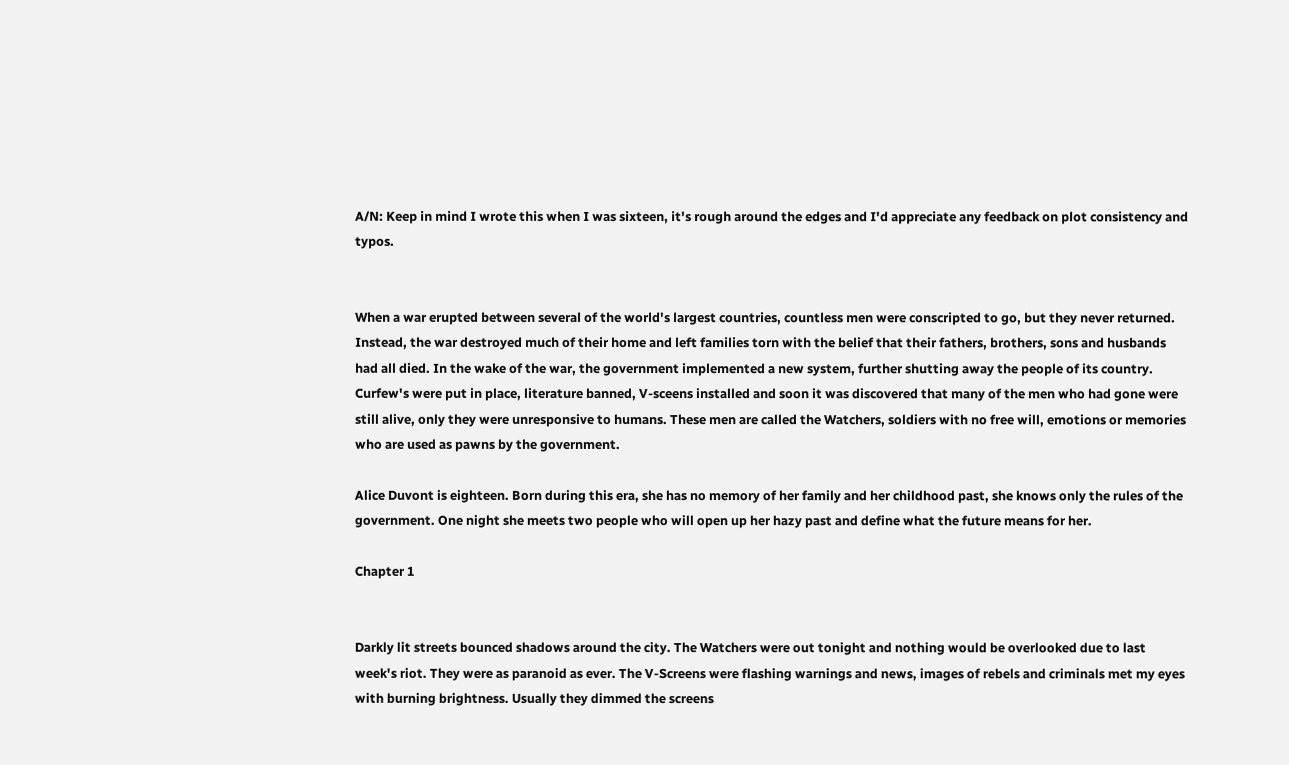A/N: Keep in mind I wrote this when I was sixteen, it's rough around the edges and I'd appreciate any feedback on plot consistency and typos.


When a war erupted between several of the world's largest countries, countless men were conscripted to go, but they never returned. Instead, the war destroyed much of their home and left families torn with the belief that their fathers, brothers, sons and husbands had all died. In the wake of the war, the government implemented a new system, further shutting away the people of its country. Curfew's were put in place, literature banned, V-sceens installed and soon it was discovered that many of the men who had gone were still alive, only they were unresponsive to humans. These men are called the Watchers, soldiers with no free will, emotions or memories who are used as pawns by the government.

Alice Duvont is eighteen. Born during this era, she has no memory of her family and her childhood past, she knows only the rules of the government. One night she meets two people who will open up her hazy past and define what the future means for her.

Chapter 1


Darkly lit streets bounced shadows around the city. The Watchers were out tonight and nothing would be overlooked due to last week's riot. They were as paranoid as ever. The V-Screens were flashing warnings and news, images of rebels and criminals met my eyes with burning brightness. Usually they dimmed the screens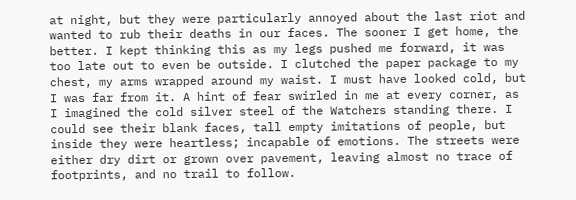at night, but they were particularly annoyed about the last riot and wanted to rub their deaths in our faces. The sooner I get home, the better. I kept thinking this as my legs pushed me forward, it was too late out to even be outside. I clutched the paper package to my chest, my arms wrapped around my waist. I must have looked cold, but I was far from it. A hint of fear swirled in me at every corner, as I imagined the cold silver steel of the Watchers standing there. I could see their blank faces, tall empty imitations of people, but inside they were heartless; incapable of emotions. The streets were either dry dirt or grown over pavement, leaving almost no trace of footprints, and no trail to follow.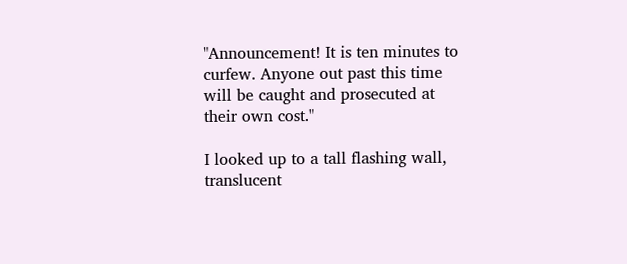"Announcement! It is ten minutes to curfew. Anyone out past this time will be caught and prosecuted at their own cost."

I looked up to a tall flashing wall, translucent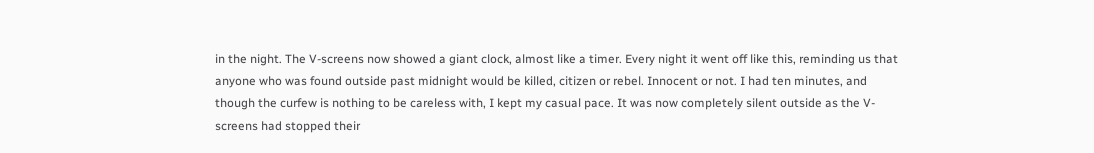in the night. The V-screens now showed a giant clock, almost like a timer. Every night it went off like this, reminding us that anyone who was found outside past midnight would be killed, citizen or rebel. Innocent or not. I had ten minutes, and though the curfew is nothing to be careless with, I kept my casual pace. It was now completely silent outside as the V-screens had stopped their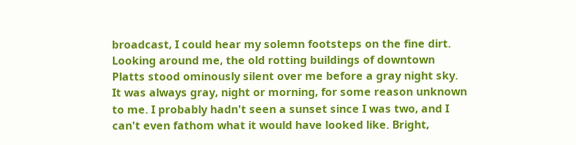broadcast, I could hear my solemn footsteps on the fine dirt. Looking around me, the old rotting buildings of downtown Platts stood ominously silent over me before a gray night sky. It was always gray, night or morning, for some reason unknown to me. I probably hadn't seen a sunset since I was two, and I can't even fathom what it would have looked like. Bright,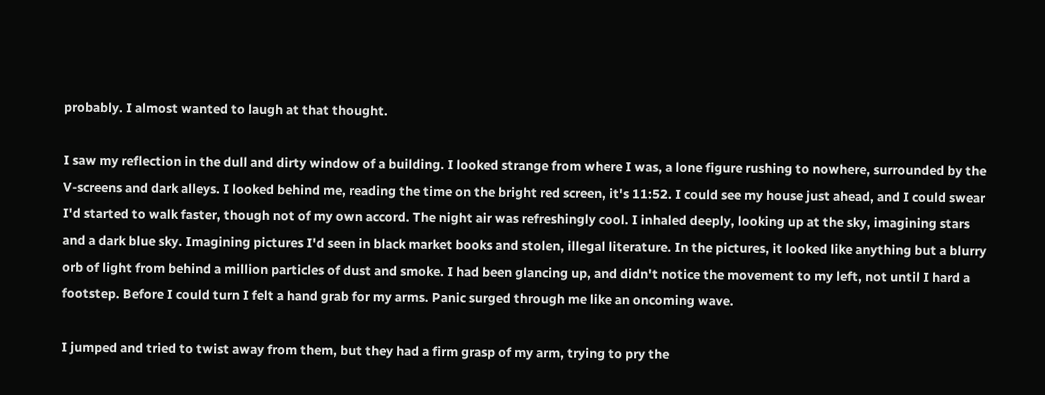probably. I almost wanted to laugh at that thought.

I saw my reflection in the dull and dirty window of a building. I looked strange from where I was, a lone figure rushing to nowhere, surrounded by the V-screens and dark alleys. I looked behind me, reading the time on the bright red screen, it's 11:52. I could see my house just ahead, and I could swear I'd started to walk faster, though not of my own accord. The night air was refreshingly cool. I inhaled deeply, looking up at the sky, imagining stars and a dark blue sky. Imagining pictures I'd seen in black market books and stolen, illegal literature. In the pictures, it looked like anything but a blurry orb of light from behind a million particles of dust and smoke. I had been glancing up, and didn't notice the movement to my left, not until I hard a footstep. Before I could turn I felt a hand grab for my arms. Panic surged through me like an oncoming wave.

I jumped and tried to twist away from them, but they had a firm grasp of my arm, trying to pry the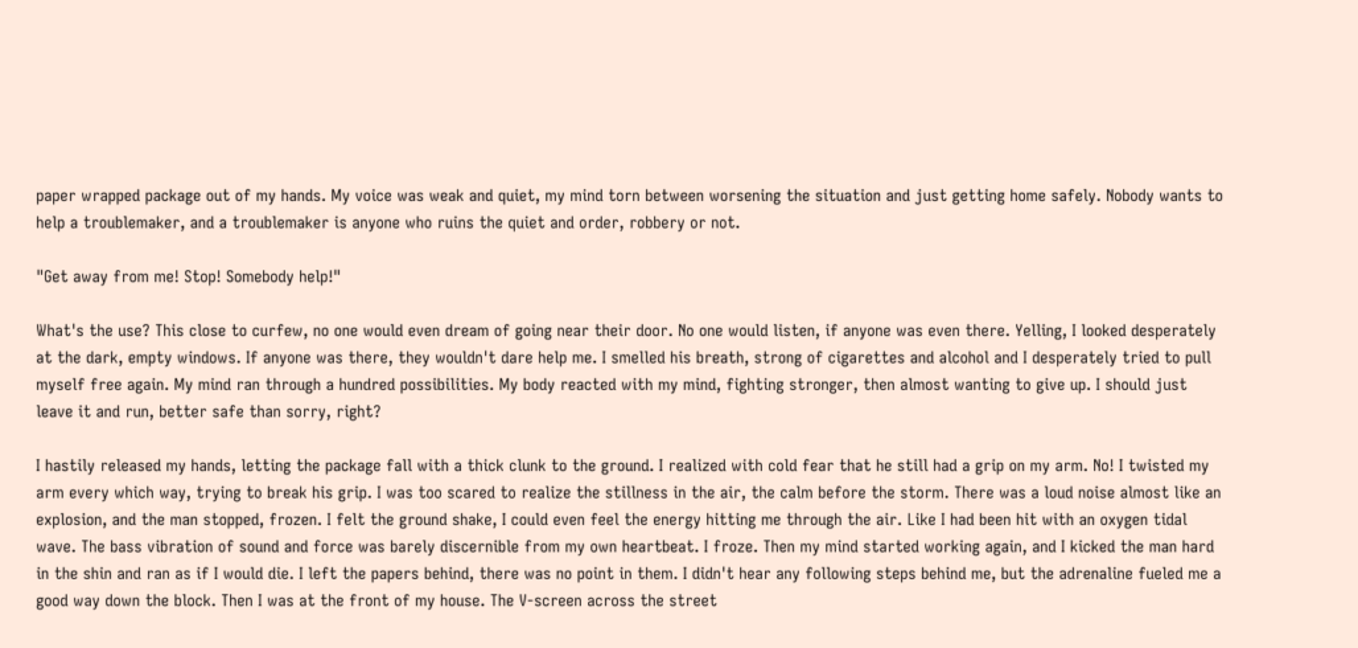paper wrapped package out of my hands. My voice was weak and quiet, my mind torn between worsening the situation and just getting home safely. Nobody wants to help a troublemaker, and a troublemaker is anyone who ruins the quiet and order, robbery or not.

"Get away from me! Stop! Somebody help!"

What's the use? This close to curfew, no one would even dream of going near their door. No one would listen, if anyone was even there. Yelling, I looked desperately at the dark, empty windows. If anyone was there, they wouldn't dare help me. I smelled his breath, strong of cigarettes and alcohol and I desperately tried to pull myself free again. My mind ran through a hundred possibilities. My body reacted with my mind, fighting stronger, then almost wanting to give up. I should just leave it and run, better safe than sorry, right?

I hastily released my hands, letting the package fall with a thick clunk to the ground. I realized with cold fear that he still had a grip on my arm. No! I twisted my arm every which way, trying to break his grip. I was too scared to realize the stillness in the air, the calm before the storm. There was a loud noise almost like an explosion, and the man stopped, frozen. I felt the ground shake, I could even feel the energy hitting me through the air. Like I had been hit with an oxygen tidal wave. The bass vibration of sound and force was barely discernible from my own heartbeat. I froze. Then my mind started working again, and I kicked the man hard in the shin and ran as if I would die. I left the papers behind, there was no point in them. I didn't hear any following steps behind me, but the adrenaline fueled me a good way down the block. Then I was at the front of my house. The V-screen across the street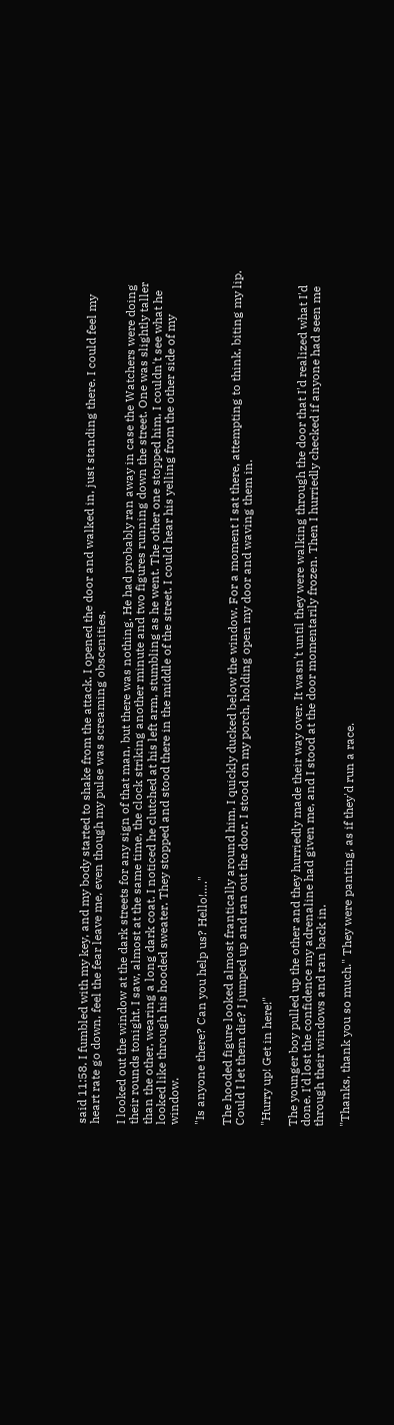said 11:58. I fumbled with my key, and my body started to shake from the attack. I opened the door and walked in, just standing there. I could feel my heart rate go down, feel the fear leave me, even though my pulse was screaming obscenities.

I looked out the window at the dark streets for any sign of that man, but there was nothing. He had probably ran away in case the Watchers were doing their rounds tonight. I saw, almost at the same time, the clock striking another minute and two figures running down the street. One was slightly taller than the other, wearing a long dark coat. I noticed he clutched at his left arm, stumbling as he went. The other one stopped him, I couldn't see what he looked like through his hooded sweater. They stopped and stood there in the middle of the street. I could hear his yelling from the other side of my window.

"Is anyone there? Can you help us? Hello!…."

The hooded figure looked almost frantically around him, I quickly ducked below the window. For a moment I sat there, attempting to think, biting my lip. Could I let them die? I jumped up and ran out the door. I stood on my porch, holding open my door and waving them in.

"Hurry up! Get in here!"

The younger boy pulled up the other and they hurriedly made their way over. It wasn't until they were walking through the door that I'd realized what I'd done. I'd lost the confidence my adrenaline had given me, and I stood at the door momentarily frozen. Then I hurriedly checked if anyone had seen me through their windows and ran back in.

"Thanks, thank you so much." They were panting, as if they'd run a race.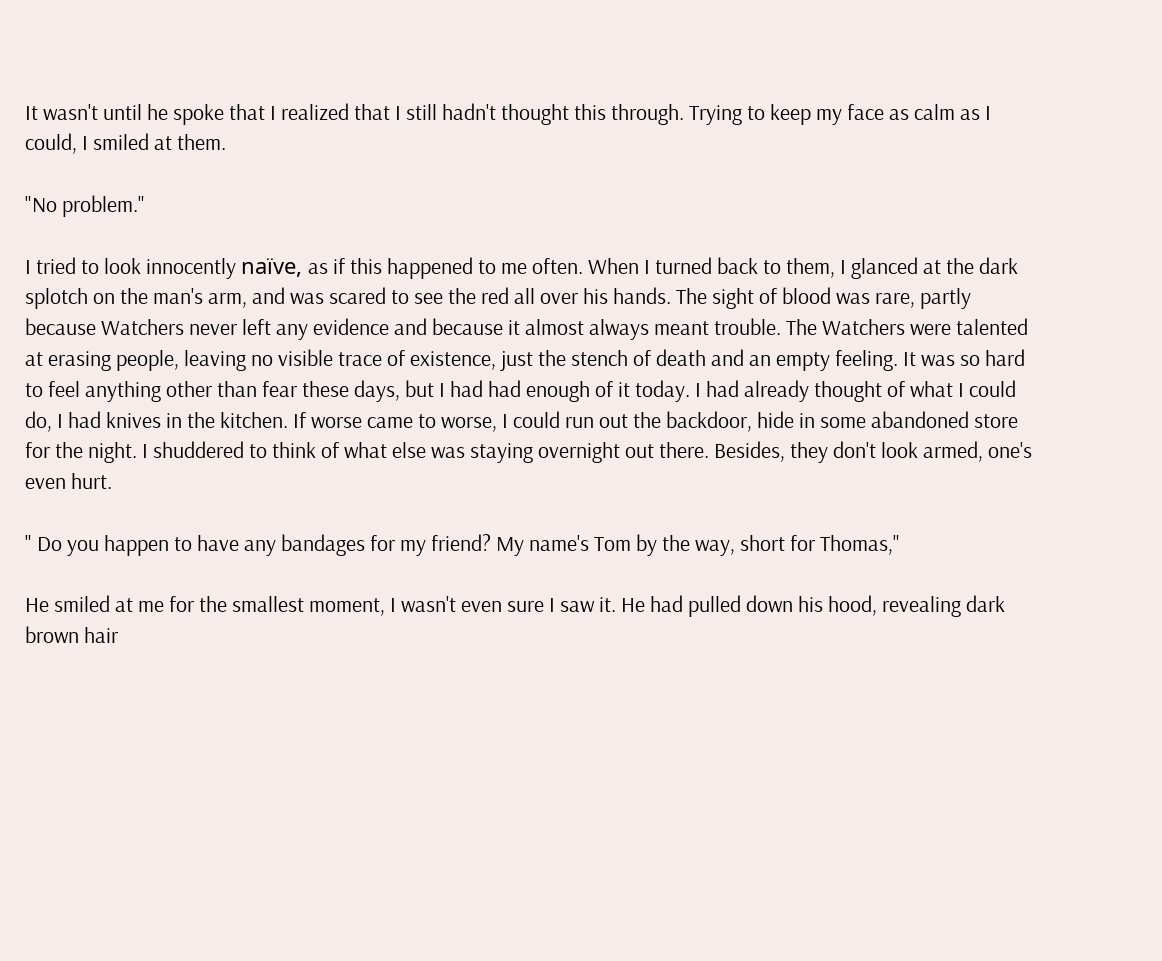It wasn't until he spoke that I realized that I still hadn't thought this through. Trying to keep my face as calm as I could, I smiled at them.

"No problem."

I tried to look innocently naïve, as if this happened to me often. When I turned back to them, I glanced at the dark splotch on the man's arm, and was scared to see the red all over his hands. The sight of blood was rare, partly because Watchers never left any evidence and because it almost always meant trouble. The Watchers were talented at erasing people, leaving no visible trace of existence, just the stench of death and an empty feeling. It was so hard to feel anything other than fear these days, but I had had enough of it today. I had already thought of what I could do, I had knives in the kitchen. If worse came to worse, I could run out the backdoor, hide in some abandoned store for the night. I shuddered to think of what else was staying overnight out there. Besides, they don't look armed, one's even hurt.

" Do you happen to have any bandages for my friend? My name's Tom by the way, short for Thomas,"

He smiled at me for the smallest moment, I wasn't even sure I saw it. He had pulled down his hood, revealing dark brown hair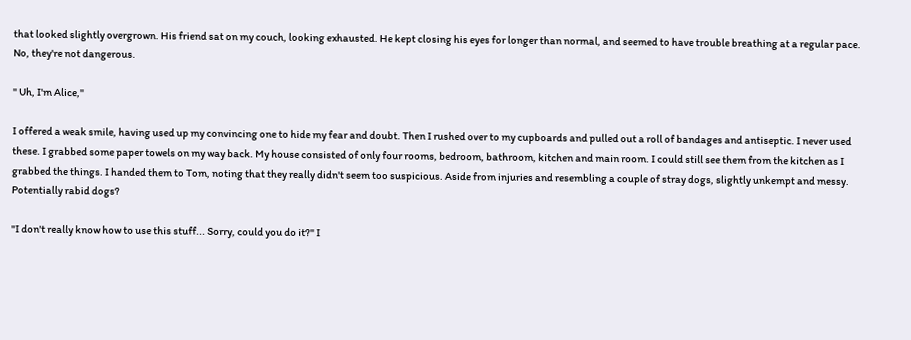that looked slightly overgrown. His friend sat on my couch, looking exhausted. He kept closing his eyes for longer than normal, and seemed to have trouble breathing at a regular pace. No, they're not dangerous.

" Uh, I'm Alice,"

I offered a weak smile, having used up my convincing one to hide my fear and doubt. Then I rushed over to my cupboards and pulled out a roll of bandages and antiseptic. I never used these. I grabbed some paper towels on my way back. My house consisted of only four rooms, bedroom, bathroom, kitchen and main room. I could still see them from the kitchen as I grabbed the things. I handed them to Tom, noting that they really didn't seem too suspicious. Aside from injuries and resembling a couple of stray dogs, slightly unkempt and messy. Potentially rabid dogs?

"I don't really know how to use this stuff... Sorry, could you do it?" I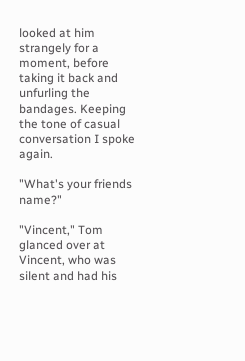looked at him strangely for a moment, before taking it back and unfurling the bandages. Keeping the tone of casual conversation I spoke again.

"What's your friends name?"

"Vincent," Tom glanced over at Vincent, who was silent and had his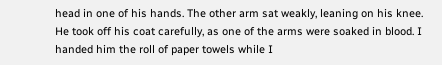head in one of his hands. The other arm sat weakly, leaning on his knee. He took off his coat carefully, as one of the arms were soaked in blood. I handed him the roll of paper towels while I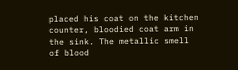placed his coat on the kitchen counter, bloodied coat arm in the sink. The metallic smell of blood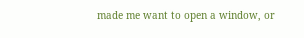made me want to open a window, or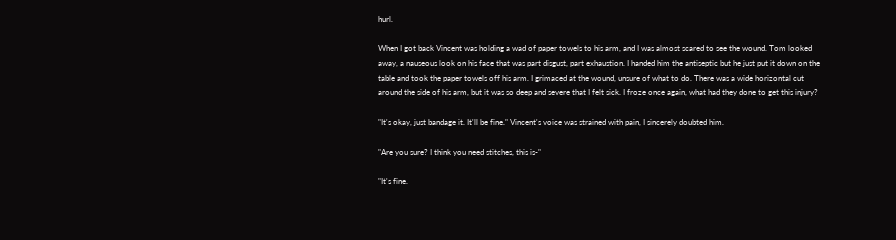hurl.

When I got back Vincent was holding a wad of paper towels to his arm, and I was almost scared to see the wound. Tom looked away, a nauseous look on his face that was part disgust, part exhaustion. I handed him the antiseptic but he just put it down on the table and took the paper towels off his arm. I grimaced at the wound, unsure of what to do. There was a wide horizontal cut around the side of his arm, but it was so deep and severe that I felt sick. I froze once again, what had they done to get this injury?

"It's okay, just bandage it. It'll be fine." Vincent's voice was strained with pain, I sincerely doubted him.

"Are you sure? I think you need stitches, this is-"

"It's fine.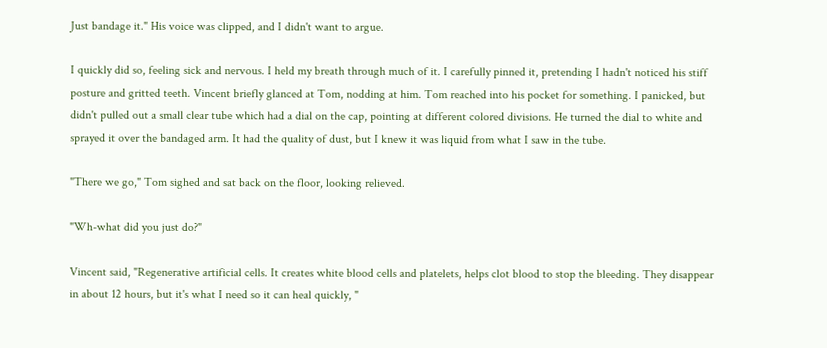Just bandage it." His voice was clipped, and I didn't want to argue.

I quickly did so, feeling sick and nervous. I held my breath through much of it. I carefully pinned it, pretending I hadn't noticed his stiff posture and gritted teeth. Vincent briefly glanced at Tom, nodding at him. Tom reached into his pocket for something. I panicked, but didn't pulled out a small clear tube which had a dial on the cap, pointing at different colored divisions. He turned the dial to white and sprayed it over the bandaged arm. It had the quality of dust, but I knew it was liquid from what I saw in the tube.

"There we go," Tom sighed and sat back on the floor, looking relieved.

"Wh-what did you just do?"

Vincent said, "Regenerative artificial cells. It creates white blood cells and platelets, helps clot blood to stop the bleeding. They disappear in about 12 hours, but it's what I need so it can heal quickly, "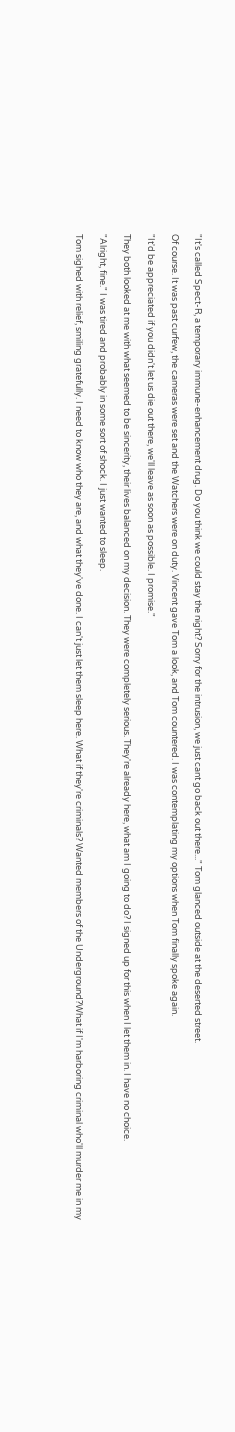"It's called Spect-R, a temporary immune-enhancement drug. Do you think we could stay the night? Sorry for the intrusion, we just cant go back out there..." Tom glanced outside at the deserted street.

Of course. It was past curfew, the cameras were set and the Watchers were on duty. Vincent gave Tom a look, and Tom countered. I was contemplating my options when Tom finally spoke again.

"It'd be appreciated if you didn't let us die out there, we'll leave as soon as possible. I promise."

They both looked at me with what seemed to be sincerity, their lives balanced on my decision. They were completely serious. They're already here, what am I going to do? I signed up for this when I let them in. I have no choice.

"Alright, fine." I was tired and probably in some sort of shock. I just wanted to sleep.

Tom sighed with relief, smiling gratefully. I need to know who they are, and what they've done. I can't just let them sleep here. What if they're criminals? Wanted members of the Underground?What if I'm harboring criminal who'll murder me in my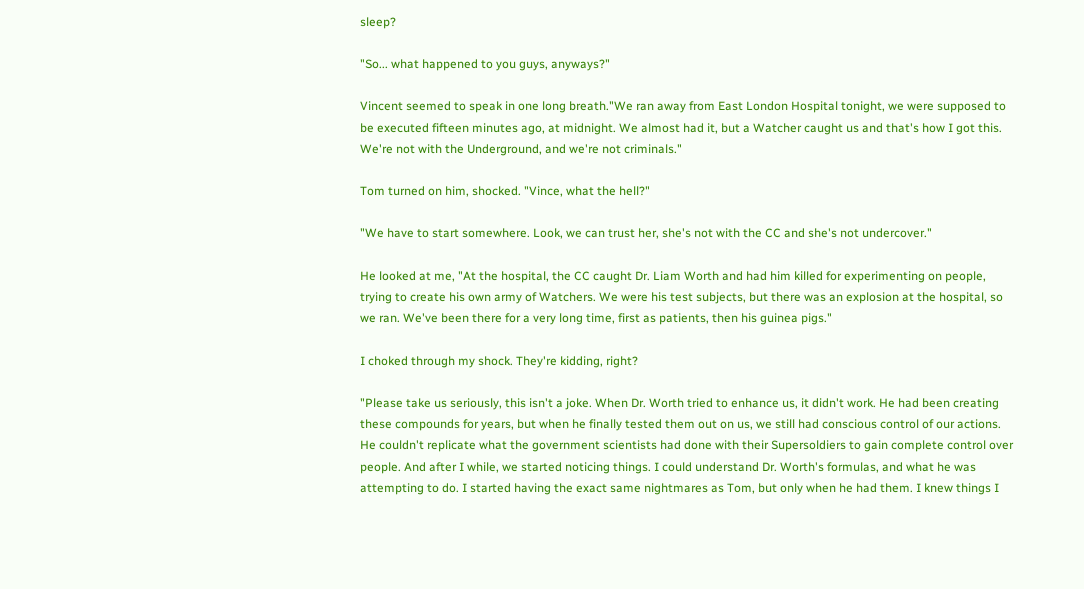sleep?

"So... what happened to you guys, anyways?"

Vincent seemed to speak in one long breath."We ran away from East London Hospital tonight, we were supposed to be executed fifteen minutes ago, at midnight. We almost had it, but a Watcher caught us and that's how I got this. We're not with the Underground, and we're not criminals."

Tom turned on him, shocked. "Vince, what the hell?"

"We have to start somewhere. Look, we can trust her, she's not with the CC and she's not undercover."

He looked at me, "At the hospital, the CC caught Dr. Liam Worth and had him killed for experimenting on people, trying to create his own army of Watchers. We were his test subjects, but there was an explosion at the hospital, so we ran. We've been there for a very long time, first as patients, then his guinea pigs."

I choked through my shock. They're kidding, right?

"Please take us seriously, this isn't a joke. When Dr. Worth tried to enhance us, it didn't work. He had been creating these compounds for years, but when he finally tested them out on us, we still had conscious control of our actions. He couldn't replicate what the government scientists had done with their Supersoldiers to gain complete control over people. And after I while, we started noticing things. I could understand Dr. Worth's formulas, and what he was attempting to do. I started having the exact same nightmares as Tom, but only when he had them. I knew things I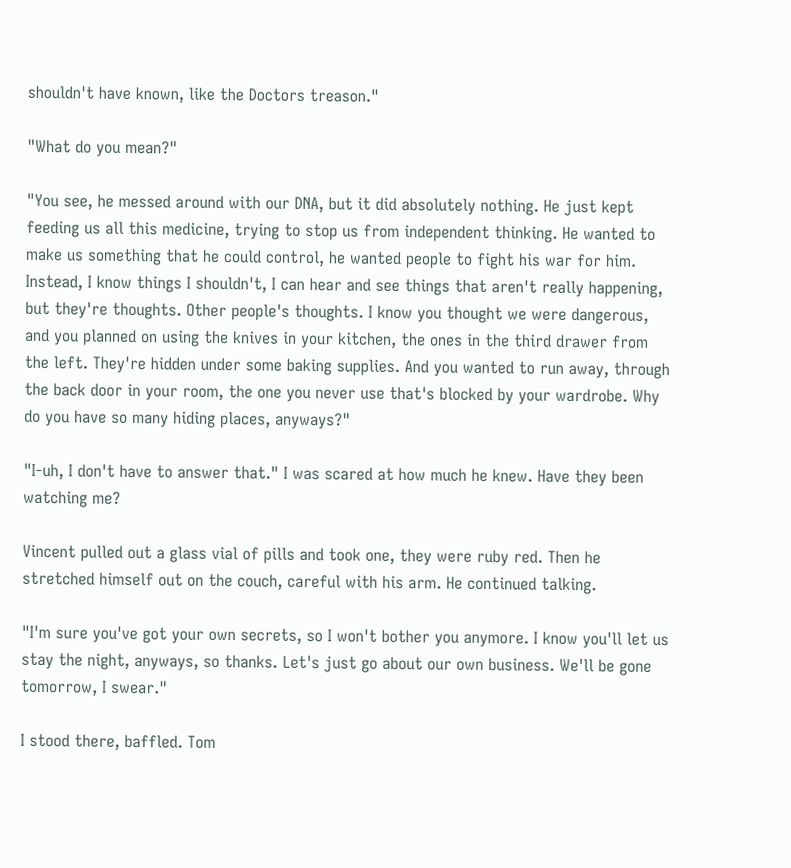shouldn't have known, like the Doctors treason."

"What do you mean?"

"You see, he messed around with our DNA, but it did absolutely nothing. He just kept feeding us all this medicine, trying to stop us from independent thinking. He wanted to make us something that he could control, he wanted people to fight his war for him. Instead, I know things I shouldn't, I can hear and see things that aren't really happening, but they're thoughts. Other people's thoughts. I know you thought we were dangerous, and you planned on using the knives in your kitchen, the ones in the third drawer from the left. They're hidden under some baking supplies. And you wanted to run away, through the back door in your room, the one you never use that's blocked by your wardrobe. Why do you have so many hiding places, anyways?"

"I-uh, I don't have to answer that." I was scared at how much he knew. Have they been watching me?

Vincent pulled out a glass vial of pills and took one, they were ruby red. Then he stretched himself out on the couch, careful with his arm. He continued talking.

"I'm sure you've got your own secrets, so I won't bother you anymore. I know you'll let us stay the night, anyways, so thanks. Let's just go about our own business. We'll be gone tomorrow, I swear."

I stood there, baffled. Tom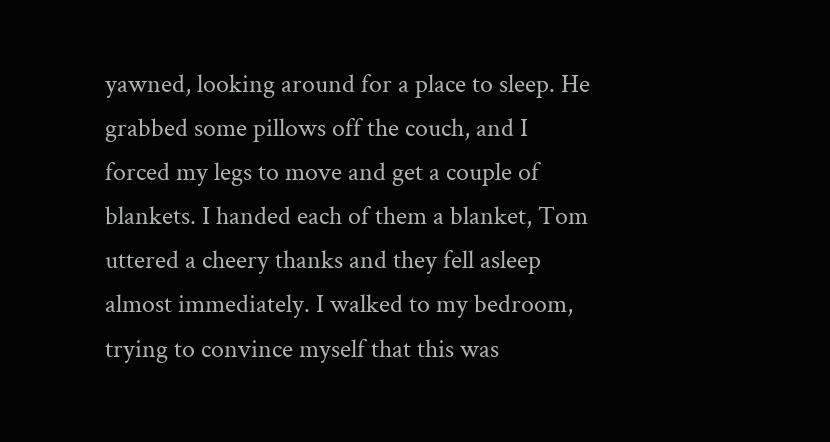yawned, looking around for a place to sleep. He grabbed some pillows off the couch, and I forced my legs to move and get a couple of blankets. I handed each of them a blanket, Tom uttered a cheery thanks and they fell asleep almost immediately. I walked to my bedroom, trying to convince myself that this was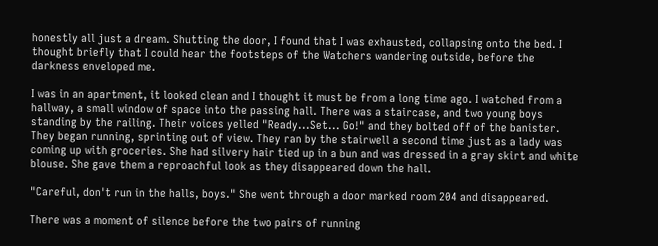honestly all just a dream. Shutting the door, I found that I was exhausted, collapsing onto the bed. I thought briefly that I could hear the footsteps of the Watchers wandering outside, before the darkness enveloped me.

I was in an apartment, it looked clean and I thought it must be from a long time ago. I watched from a hallway, a small window of space into the passing hall. There was a staircase, and two young boys standing by the railing. Their voices yelled "Ready...Set... Go!" and they bolted off of the banister. They began running, sprinting out of view. They ran by the stairwell a second time just as a lady was coming up with groceries. She had silvery hair tied up in a bun and was dressed in a gray skirt and white blouse. She gave them a reproachful look as they disappeared down the hall.

"Careful, don't run in the halls, boys." She went through a door marked room 204 and disappeared.

There was a moment of silence before the two pairs of running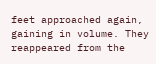feet approached again, gaining in volume. They reappeared from the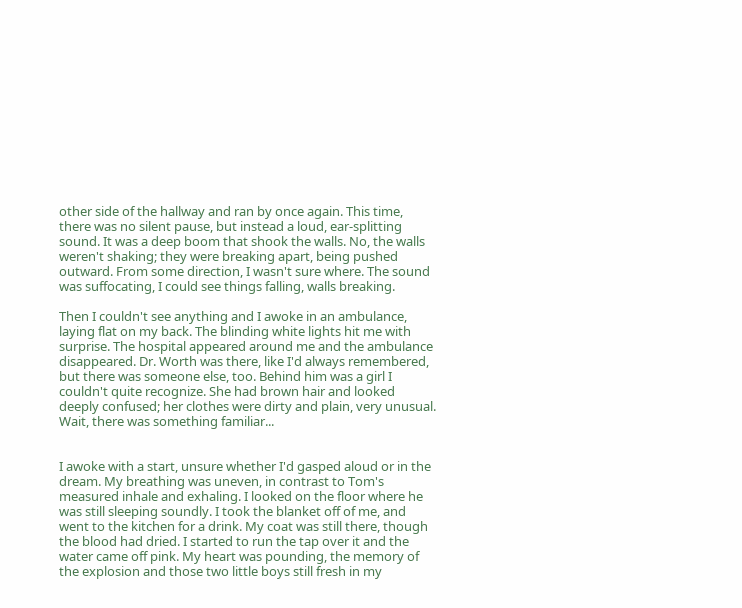other side of the hallway and ran by once again. This time, there was no silent pause, but instead a loud, ear-splitting sound. It was a deep boom that shook the walls. No, the walls weren't shaking; they were breaking apart, being pushed outward. From some direction, I wasn't sure where. The sound was suffocating, I could see things falling, walls breaking.

Then I couldn't see anything and I awoke in an ambulance, laying flat on my back. The blinding white lights hit me with surprise. The hospital appeared around me and the ambulance disappeared. Dr. Worth was there, like I'd always remembered, but there was someone else, too. Behind him was a girl I couldn't quite recognize. She had brown hair and looked deeply confused; her clothes were dirty and plain, very unusual. Wait, there was something familiar...


I awoke with a start, unsure whether I'd gasped aloud or in the dream. My breathing was uneven, in contrast to Tom's measured inhale and exhaling. I looked on the floor where he was still sleeping soundly. I took the blanket off of me, and went to the kitchen for a drink. My coat was still there, though the blood had dried. I started to run the tap over it and the water came off pink. My heart was pounding, the memory of the explosion and those two little boys still fresh in my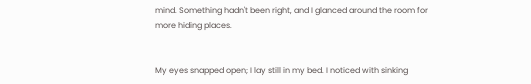mind. Something hadn't been right, and I glanced around the room for more hiding places.


My eyes snapped open; I lay still in my bed. I noticed with sinking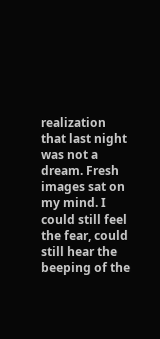realization that last night was not a dream. Fresh images sat on my mind. I could still feel the fear, could still hear the beeping of the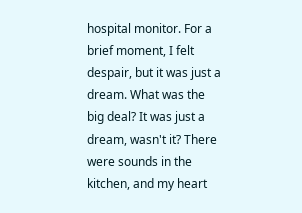hospital monitor. For a brief moment, I felt despair, but it was just a dream. What was the big deal? It was just a dream, wasn't it? There were sounds in the kitchen, and my heart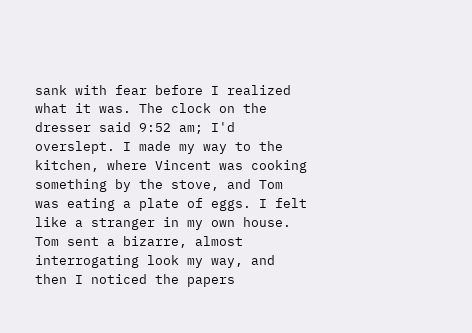sank with fear before I realized what it was. The clock on the dresser said 9:52 am; I'd overslept. I made my way to the kitchen, where Vincent was cooking something by the stove, and Tom was eating a plate of eggs. I felt like a stranger in my own house. Tom sent a bizarre, almost interrogating look my way, and then I noticed the papers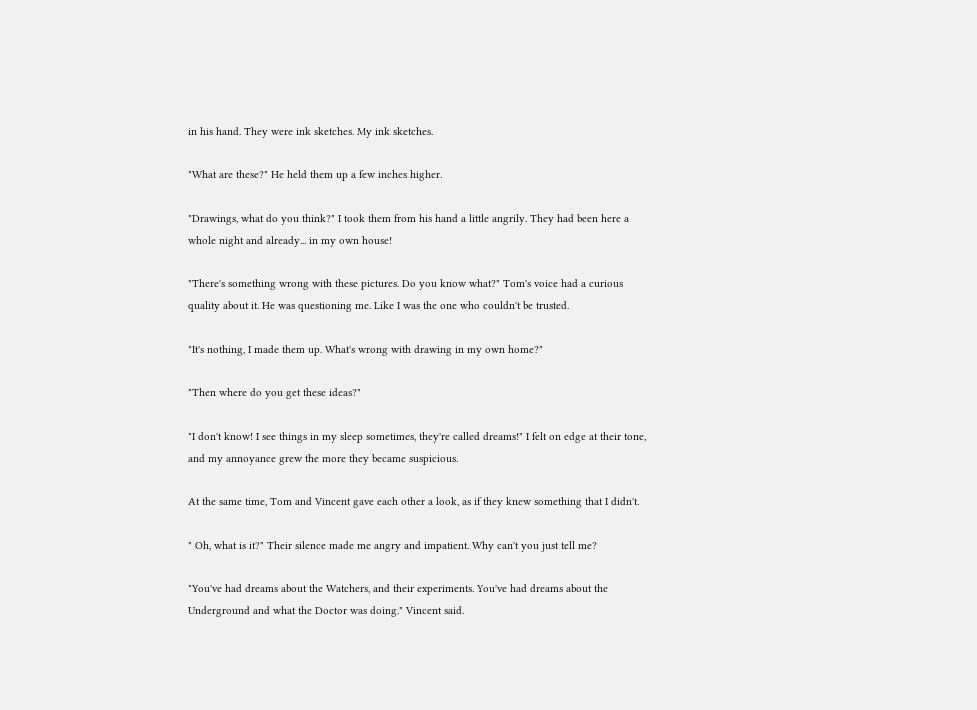in his hand. They were ink sketches. My ink sketches.

"What are these?" He held them up a few inches higher.

"Drawings, what do you think?" I took them from his hand a little angrily. They had been here a whole night and already... in my own house!

"There's something wrong with these pictures. Do you know what?" Tom's voice had a curious quality about it. He was questioning me. Like I was the one who couldn't be trusted.

"It's nothing, I made them up. What's wrong with drawing in my own home?"

"Then where do you get these ideas?"

"I don't know! I see things in my sleep sometimes, they're called dreams!" I felt on edge at their tone, and my annoyance grew the more they became suspicious.

At the same time, Tom and Vincent gave each other a look, as if they knew something that I didn't.

" Oh, what is it?" Their silence made me angry and impatient. Why can't you just tell me?

"You've had dreams about the Watchers, and their experiments. You've had dreams about the Underground and what the Doctor was doing." Vincent said.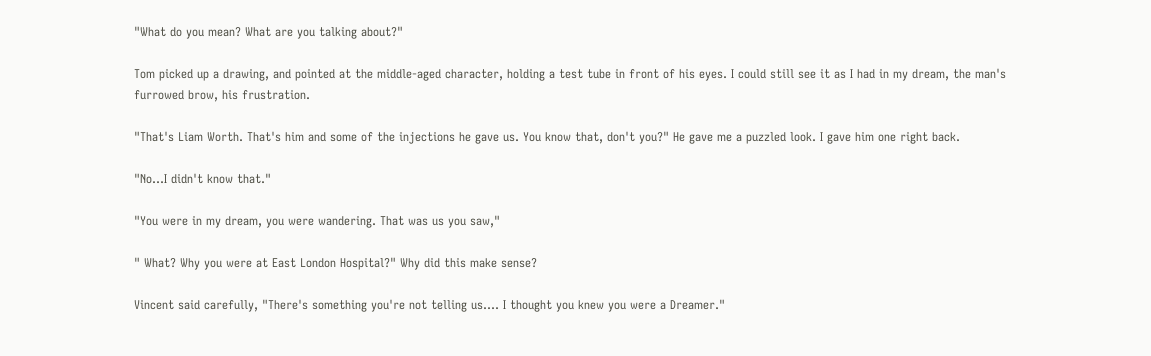"What do you mean? What are you talking about?"

Tom picked up a drawing, and pointed at the middle-aged character, holding a test tube in front of his eyes. I could still see it as I had in my dream, the man's furrowed brow, his frustration.

"That's Liam Worth. That's him and some of the injections he gave us. You know that, don't you?" He gave me a puzzled look. I gave him one right back.

"No…I didn't know that."

"You were in my dream, you were wandering. That was us you saw,"

" What? Why you were at East London Hospital?" Why did this make sense?

Vincent said carefully, "There's something you're not telling us…. I thought you knew you were a Dreamer."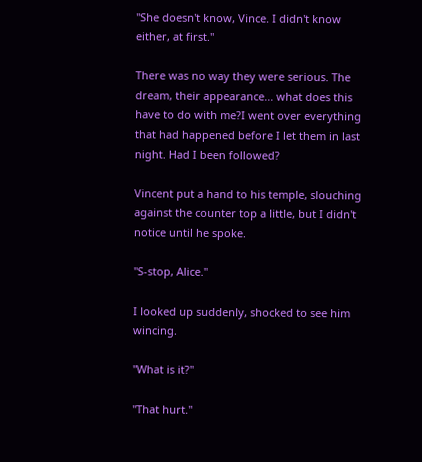"She doesn't know, Vince. I didn't know either, at first."

There was no way they were serious. The dream, their appearance... what does this have to do with me?I went over everything that had happened before I let them in last night. Had I been followed?

Vincent put a hand to his temple, slouching against the counter top a little, but I didn't notice until he spoke.

"S-stop, Alice."

I looked up suddenly, shocked to see him wincing.

"What is it?"

"That hurt."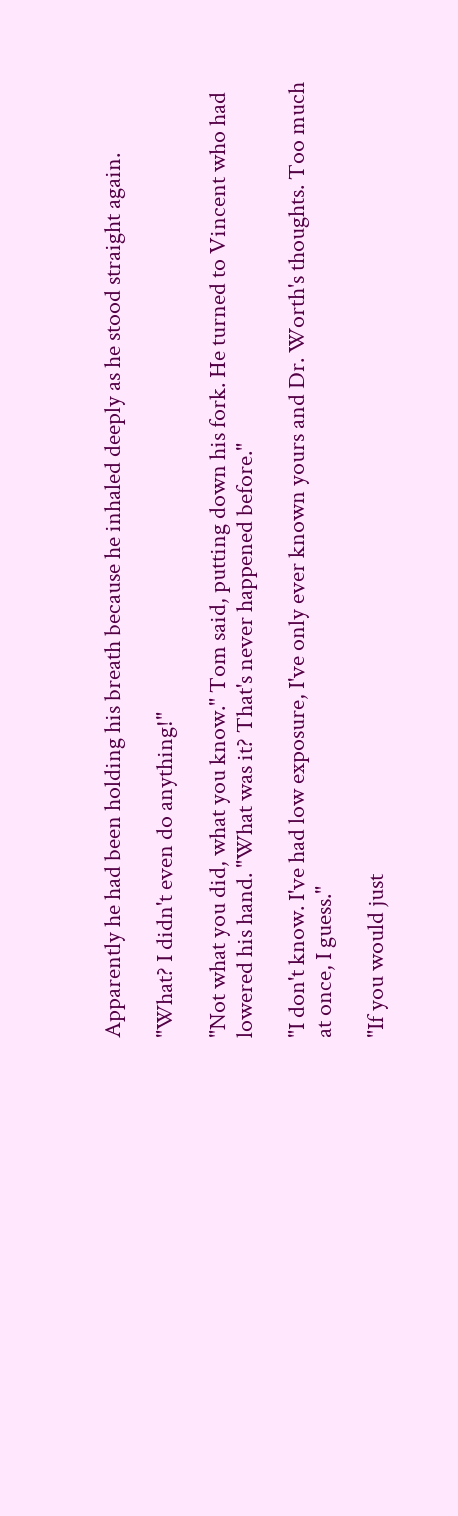Apparently he had been holding his breath because he inhaled deeply as he stood straight again.

"What? I didn't even do anything!"

"Not what you did, what you know." Tom said, putting down his fork. He turned to Vincent who had lowered his hand. "What was it? That's never happened before."

"I don't know. I've had low exposure, I've only ever known yours and Dr. Worth's thoughts. Too much at once, I guess."

"If you would just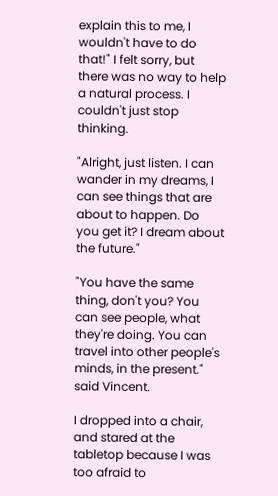explain this to me, I wouldn't have to do that!" I felt sorry, but there was no way to help a natural process. I couldn't just stop thinking.

"Alright, just listen. I can wander in my dreams, I can see things that are about to happen. Do you get it? I dream about the future."

"You have the same thing, don't you? You can see people, what they're doing. You can travel into other people's minds, in the present." said Vincent.

I dropped into a chair, and stared at the tabletop because I was too afraid to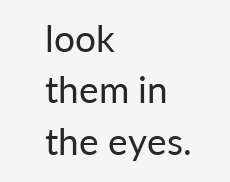look them in the eyes.